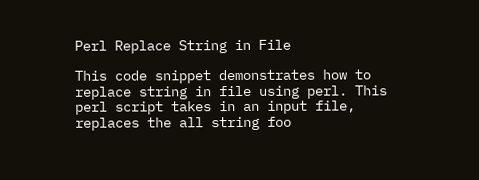Perl Replace String in File

This code snippet demonstrates how to replace string in file using perl. This perl script takes in an input file, replaces the all string foo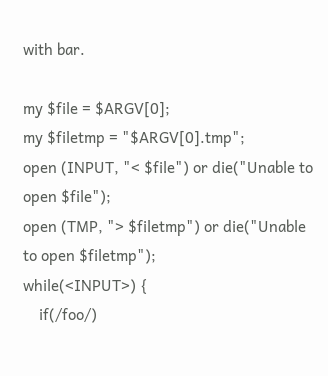with bar.

my $file = $ARGV[0];
my $filetmp = "$ARGV[0].tmp";
open (INPUT, "< $file") or die("Unable to open $file");
open (TMP, "> $filetmp") or die("Unable to open $filetmp");
while(<INPUT>) {
    if(/foo/)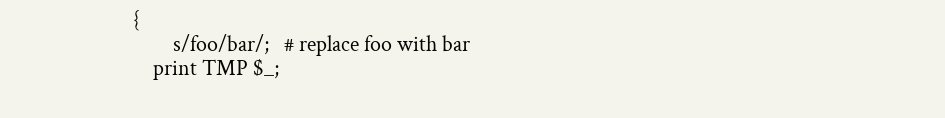{
        s/foo/bar/;   # replace foo with bar
    print TMP $_;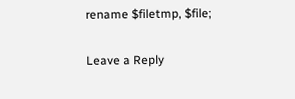rename $filetmp, $file;

Leave a Reply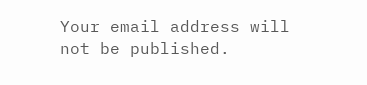Your email address will not be published.